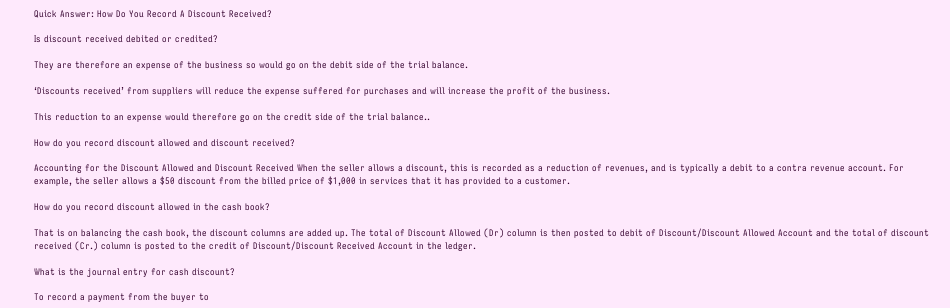Quick Answer: How Do You Record A Discount Received?

Is discount received debited or credited?

They are therefore an expense of the business so would go on the debit side of the trial balance.

‘Discounts received’ from suppliers will reduce the expense suffered for purchases and will increase the profit of the business.

This reduction to an expense would therefore go on the credit side of the trial balance..

How do you record discount allowed and discount received?

Accounting for the Discount Allowed and Discount Received When the seller allows a discount, this is recorded as a reduction of revenues, and is typically a debit to a contra revenue account. For example, the seller allows a $50 discount from the billed price of $1,000 in services that it has provided to a customer.

How do you record discount allowed in the cash book?

That is on balancing the cash book, the discount columns are added up. The total of Discount Allowed (Dr) column is then posted to debit of Discount/Discount Allowed Account and the total of discount received (Cr.) column is posted to the credit of Discount/Discount Received Account in the ledger.

What is the journal entry for cash discount?

To record a payment from the buyer to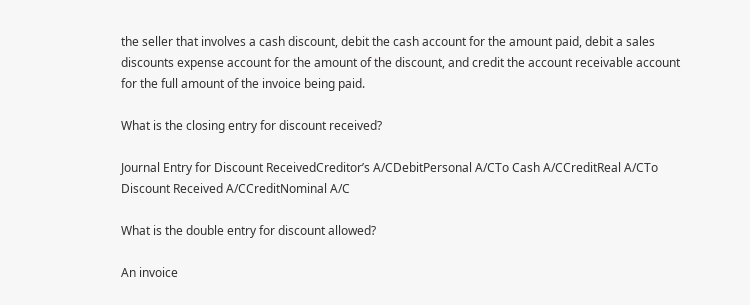the seller that involves a cash discount, debit the cash account for the amount paid, debit a sales discounts expense account for the amount of the discount, and credit the account receivable account for the full amount of the invoice being paid.

What is the closing entry for discount received?

Journal Entry for Discount ReceivedCreditor’s A/CDebitPersonal A/CTo Cash A/CCreditReal A/CTo Discount Received A/CCreditNominal A/C

What is the double entry for discount allowed?

An invoice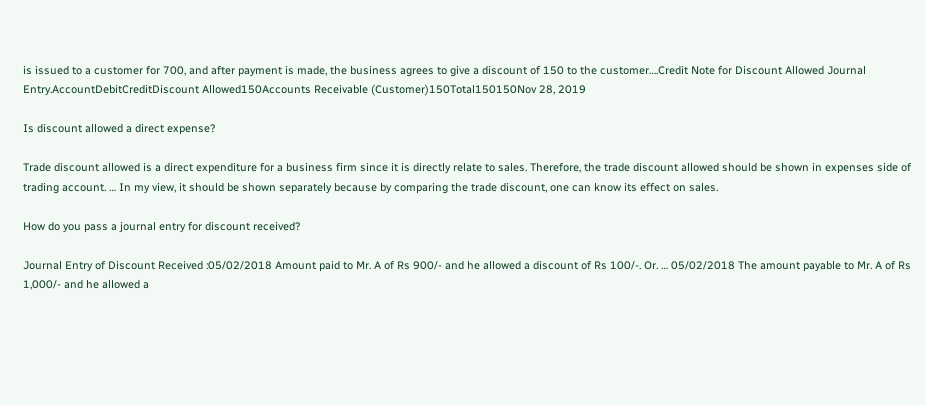is issued to a customer for 700, and after payment is made, the business agrees to give a discount of 150 to the customer….Credit Note for Discount Allowed Journal Entry.AccountDebitCreditDiscount Allowed150Accounts Receivable (Customer)150Total150150Nov 28, 2019

Is discount allowed a direct expense?

Trade discount allowed is a direct expenditure for a business firm since it is directly relate to sales. Therefore, the trade discount allowed should be shown in expenses side of trading account. … In my view, it should be shown separately because by comparing the trade discount, one can know its effect on sales.

How do you pass a journal entry for discount received?

Journal Entry of Discount Received :05/02/2018 Amount paid to Mr. A of Rs 900/- and he allowed a discount of Rs 100/-. Or. … 05/02/2018 The amount payable to Mr. A of Rs 1,000/- and he allowed a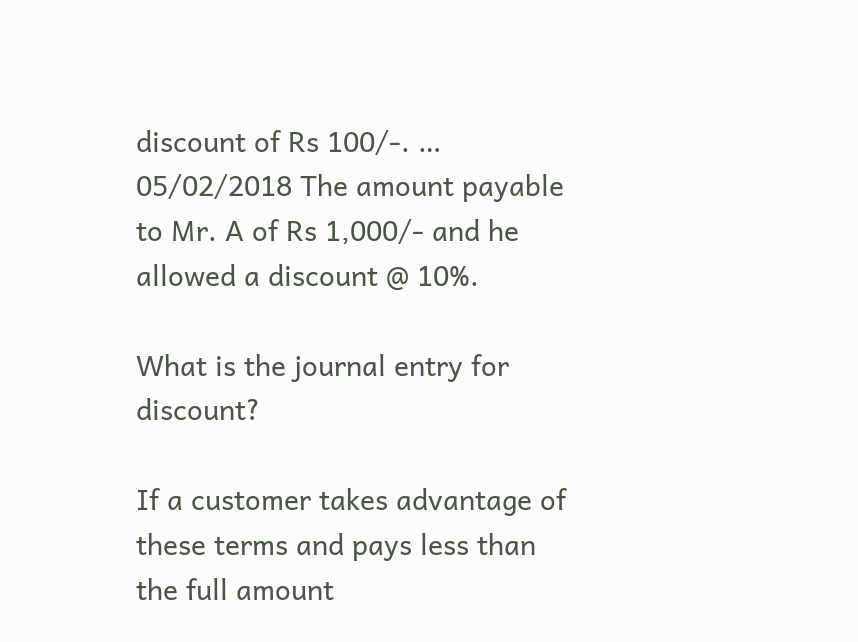discount of Rs 100/-. … 05/02/2018 The amount payable to Mr. A of Rs 1,000/- and he allowed a discount @ 10%.

What is the journal entry for discount?

If a customer takes advantage of these terms and pays less than the full amount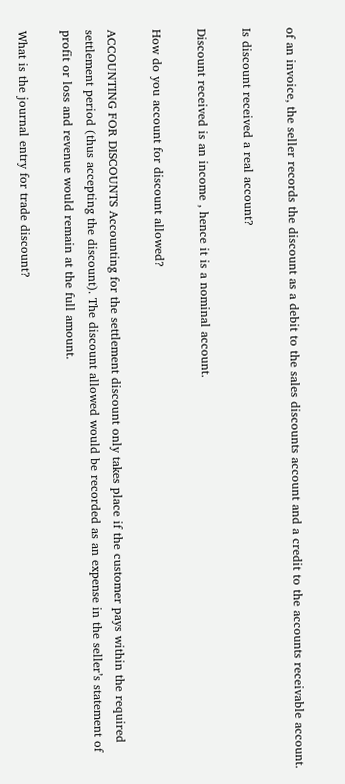of an invoice, the seller records the discount as a debit to the sales discounts account and a credit to the accounts receivable account.

Is discount received a real account?

Discount received is an income , hence it is a nominal account.

How do you account for discount allowed?

ACCOUNTING FOR DISCOUNTS Accounting for the settlement discount only takes place if the customer pays within the required settlement period (thus accepting the discount). The discount allowed would be recorded as an expense in the seller’s statement of profit or loss and revenue would remain at the full amount.

What is the journal entry for trade discount?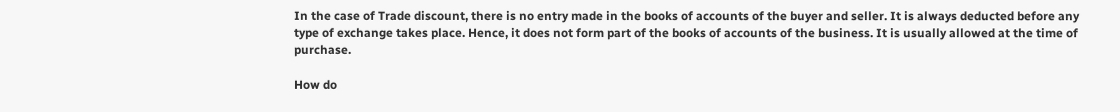In the case of Trade discount, there is no entry made in the books of accounts of the buyer and seller. It is always deducted before any type of exchange takes place. Hence, it does not form part of the books of accounts of the business. It is usually allowed at the time of purchase.

How do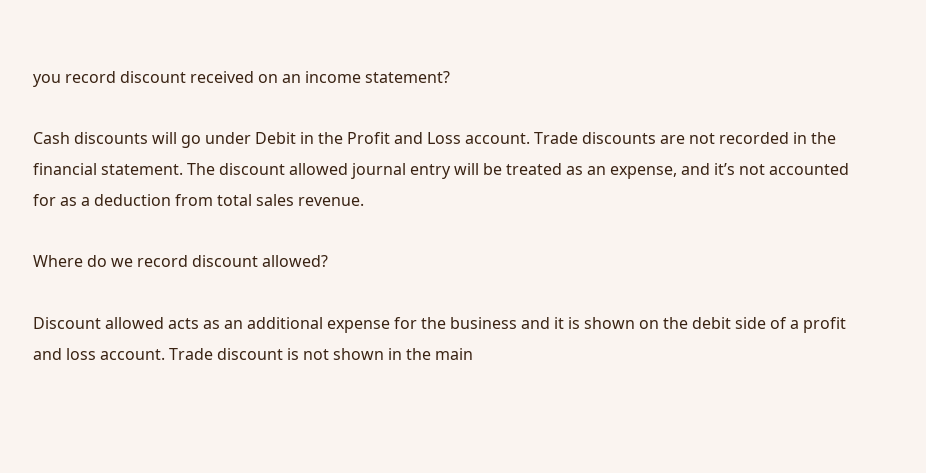you record discount received on an income statement?

Cash discounts will go under Debit in the Profit and Loss account. Trade discounts are not recorded in the financial statement. The discount allowed journal entry will be treated as an expense, and it’s not accounted for as a deduction from total sales revenue.

Where do we record discount allowed?

Discount allowed acts as an additional expense for the business and it is shown on the debit side of a profit and loss account. Trade discount is not shown in the main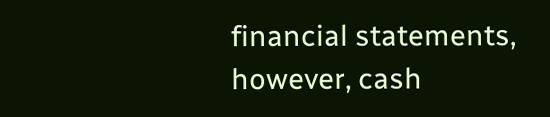financial statements, however, cash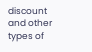discount and other types of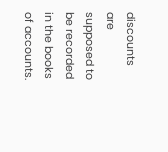discounts are supposed to be recorded in the books of accounts.